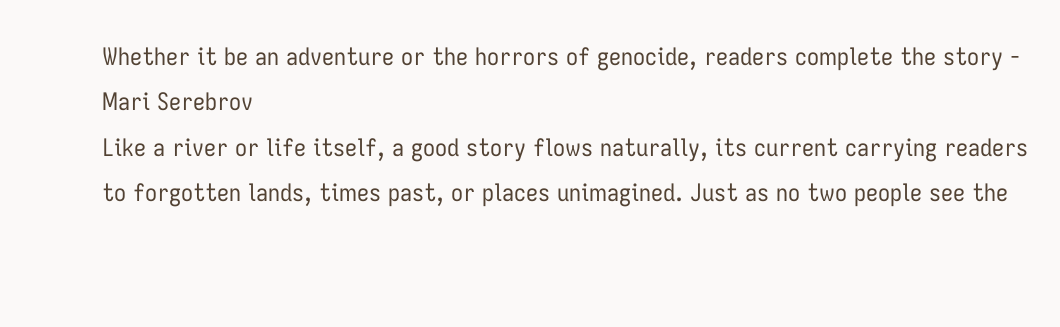Whether it be an adventure or the horrors of genocide, readers complete the story - Mari Serebrov
Like a river or life itself, a good story flows naturally, its current carrying readers to forgotten lands, times past, or places unimagined. Just as no two people see the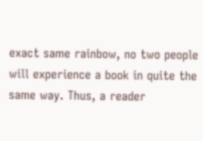exact same rainbow, no two people will experience a book in quite the same way. Thus, a reader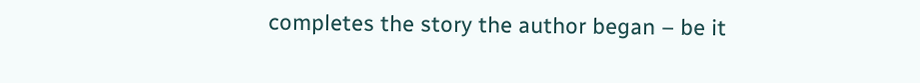completes the story the author began – be it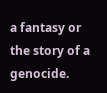a fantasy or the story of a genocide.